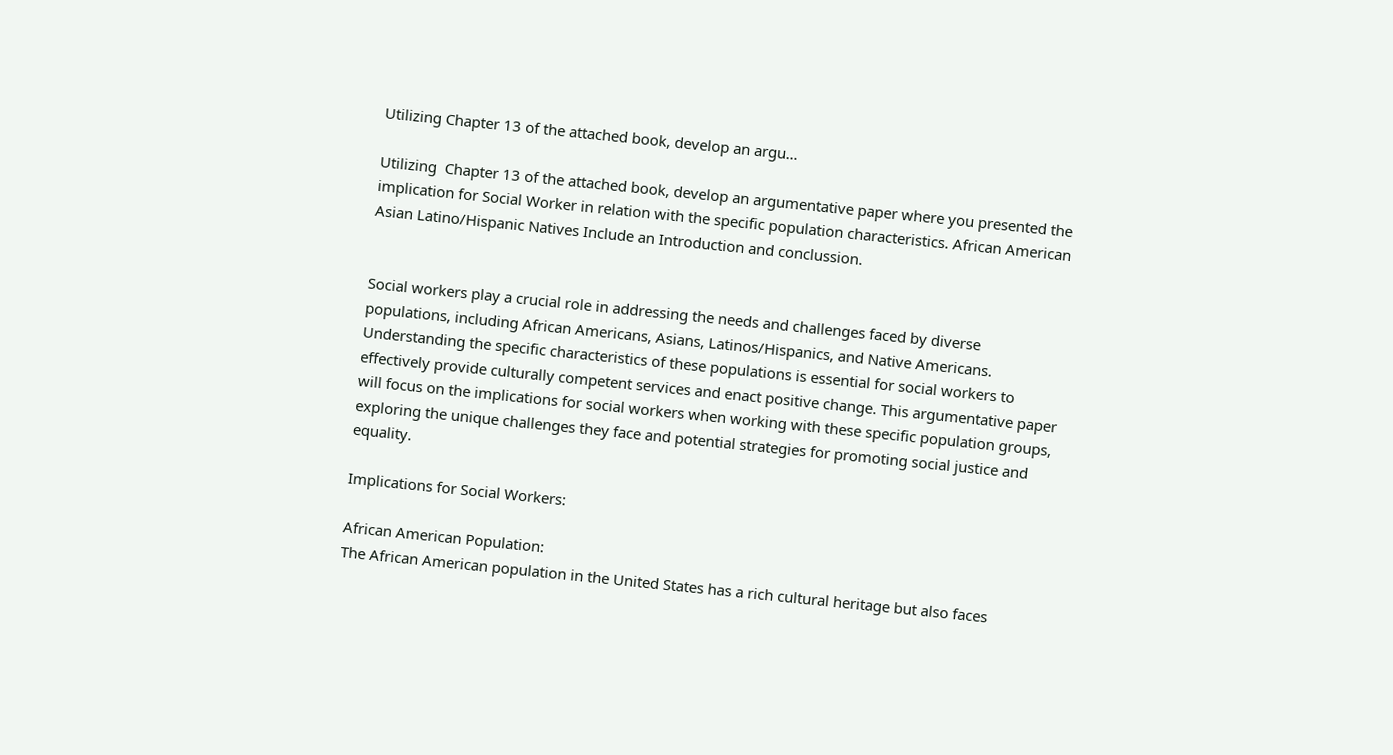Utilizing Chapter 13 of the attached book, develop an argu…

Utilizing  Chapter 13 of the attached book, develop an argumentative paper where you presented the implication for Social Worker in relation with the specific population characteristics. African American Asian Latino/Hispanic Natives Include an Introduction and conclussion.


Social workers play a crucial role in addressing the needs and challenges faced by diverse populations, including African Americans, Asians, Latinos/Hispanics, and Native Americans. Understanding the specific characteristics of these populations is essential for social workers to effectively provide culturally competent services and enact positive change. This argumentative paper will focus on the implications for social workers when working with these specific population groups, exploring the unique challenges they face and potential strategies for promoting social justice and equality.

Implications for Social Workers:

African American Population:
The African American population in the United States has a rich cultural heritage but also faces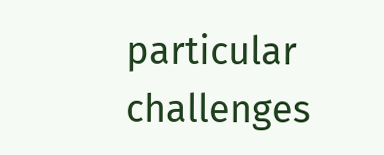particular challenges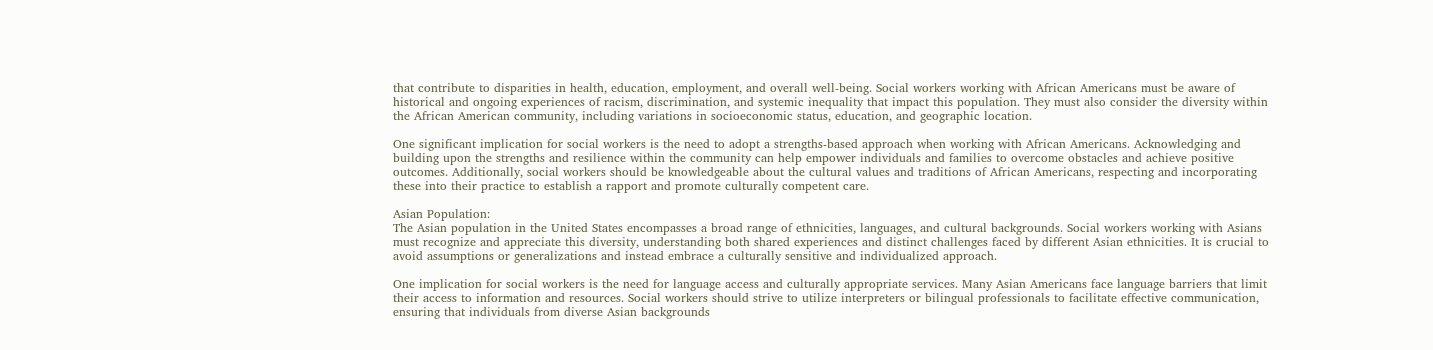that contribute to disparities in health, education, employment, and overall well-being. Social workers working with African Americans must be aware of historical and ongoing experiences of racism, discrimination, and systemic inequality that impact this population. They must also consider the diversity within the African American community, including variations in socioeconomic status, education, and geographic location.

One significant implication for social workers is the need to adopt a strengths-based approach when working with African Americans. Acknowledging and building upon the strengths and resilience within the community can help empower individuals and families to overcome obstacles and achieve positive outcomes. Additionally, social workers should be knowledgeable about the cultural values and traditions of African Americans, respecting and incorporating these into their practice to establish a rapport and promote culturally competent care.

Asian Population:
The Asian population in the United States encompasses a broad range of ethnicities, languages, and cultural backgrounds. Social workers working with Asians must recognize and appreciate this diversity, understanding both shared experiences and distinct challenges faced by different Asian ethnicities. It is crucial to avoid assumptions or generalizations and instead embrace a culturally sensitive and individualized approach.

One implication for social workers is the need for language access and culturally appropriate services. Many Asian Americans face language barriers that limit their access to information and resources. Social workers should strive to utilize interpreters or bilingual professionals to facilitate effective communication, ensuring that individuals from diverse Asian backgrounds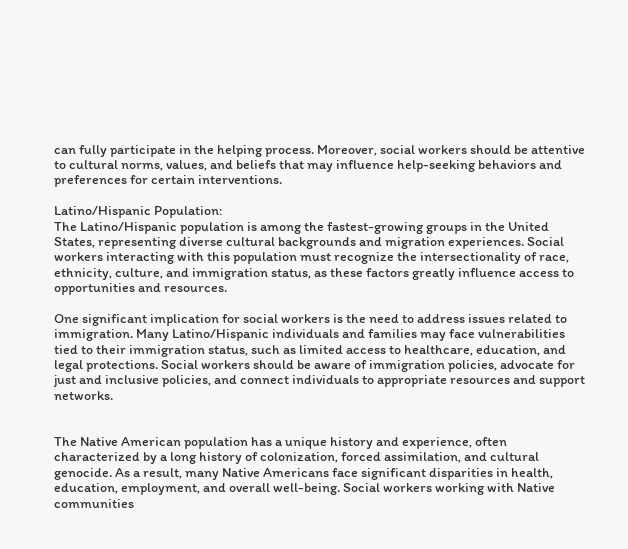can fully participate in the helping process. Moreover, social workers should be attentive to cultural norms, values, and beliefs that may influence help-seeking behaviors and preferences for certain interventions.

Latino/Hispanic Population:
The Latino/Hispanic population is among the fastest-growing groups in the United States, representing diverse cultural backgrounds and migration experiences. Social workers interacting with this population must recognize the intersectionality of race, ethnicity, culture, and immigration status, as these factors greatly influence access to opportunities and resources.

One significant implication for social workers is the need to address issues related to immigration. Many Latino/Hispanic individuals and families may face vulnerabilities tied to their immigration status, such as limited access to healthcare, education, and legal protections. Social workers should be aware of immigration policies, advocate for just and inclusive policies, and connect individuals to appropriate resources and support networks.


The Native American population has a unique history and experience, often characterized by a long history of colonization, forced assimilation, and cultural genocide. As a result, many Native Americans face significant disparities in health, education, employment, and overall well-being. Social workers working with Native communities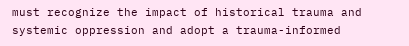must recognize the impact of historical trauma and systemic oppression and adopt a trauma-informed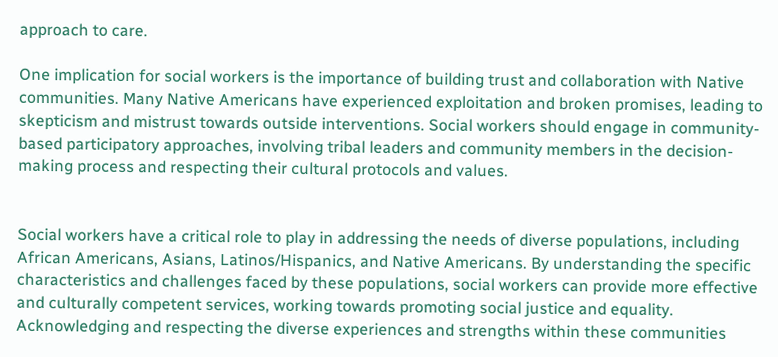approach to care.

One implication for social workers is the importance of building trust and collaboration with Native communities. Many Native Americans have experienced exploitation and broken promises, leading to skepticism and mistrust towards outside interventions. Social workers should engage in community-based participatory approaches, involving tribal leaders and community members in the decision-making process and respecting their cultural protocols and values.


Social workers have a critical role to play in addressing the needs of diverse populations, including African Americans, Asians, Latinos/Hispanics, and Native Americans. By understanding the specific characteristics and challenges faced by these populations, social workers can provide more effective and culturally competent services, working towards promoting social justice and equality. Acknowledging and respecting the diverse experiences and strengths within these communities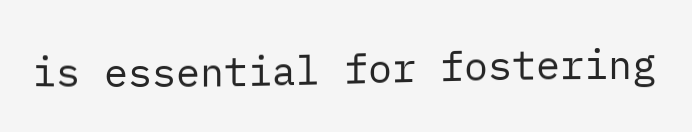is essential for fostering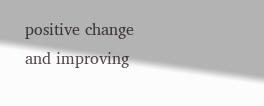positive change and improving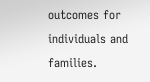outcomes for individuals and families.